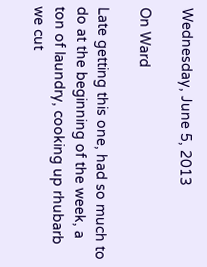Wednesday, June 5, 2013

On Ward

Late getting this one, had so much to do at the beginning of the week, a ton of laundry, cooking up rhubarb we cut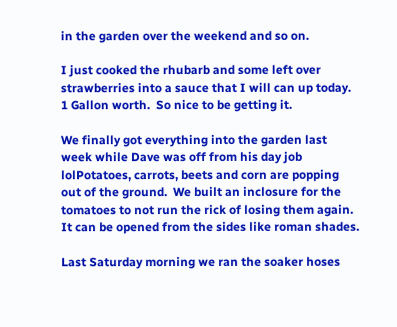in the garden over the weekend and so on.

I just cooked the rhubarb and some left over strawberries into a sauce that I will can up today. 1 Gallon worth.  So nice to be getting it.

We finally got everything into the garden last week while Dave was off from his day job lolPotatoes, carrots, beets and corn are popping out of the ground.  We built an inclosure for the tomatoes to not run the rick of losing them again. It can be opened from the sides like roman shades.

Last Saturday morning we ran the soaker hoses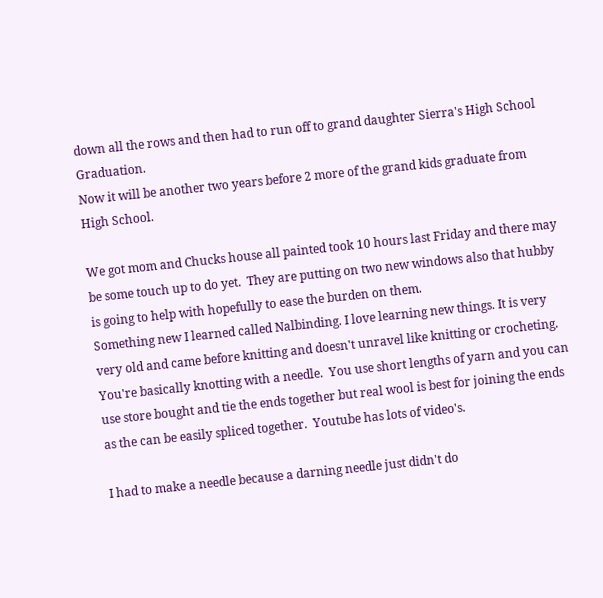down all the rows and then had to run off to grand daughter Sierra's High School Graduation.
Now it will be another two years before 2 more of the grand kids graduate from High School.

We got mom and Chucks house all painted took 10 hours last Friday and there may be some touch up to do yet.  They are putting on two new windows also that hubby is going to help with hopefully to ease the burden on them.
Something new I learned called Nalbinding. I love learning new things. It is very very old and came before knitting and doesn't unravel like knitting or crocheting.  You're basically knotting with a needle.  You use short lengths of yarn and you can use store bought and tie the ends together but real wool is best for joining the ends as the can be easily spliced together.  Youtube has lots of video's.

I had to make a needle because a darning needle just didn't do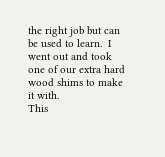the right job but can be used to learn.  I went out and took one of our extra hard wood shims to make it with.
This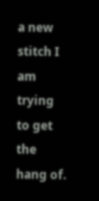a new stitch I am trying to get the hang of.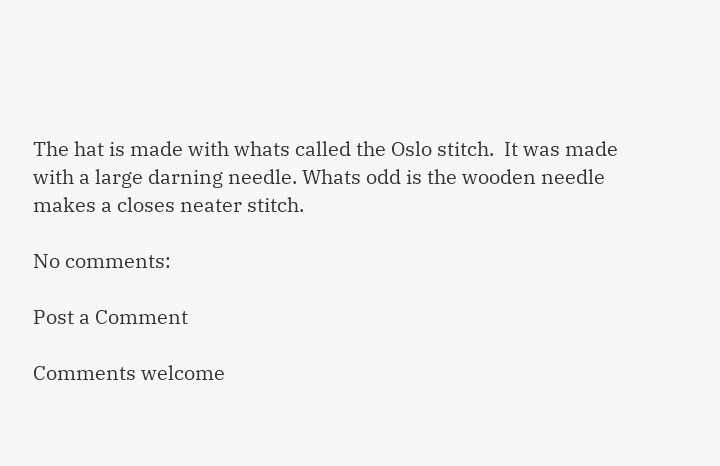The hat is made with whats called the Oslo stitch.  It was made with a large darning needle. Whats odd is the wooden needle makes a closes neater stitch.

No comments:

Post a Comment

Comments welcome